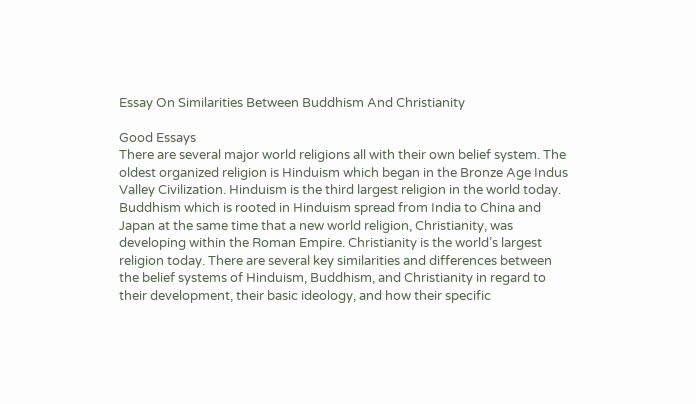Essay On Similarities Between Buddhism And Christianity

Good Essays
There are several major world religions all with their own belief system. The oldest organized religion is Hinduism which began in the Bronze Age Indus Valley Civilization. Hinduism is the third largest religion in the world today. Buddhism which is rooted in Hinduism spread from India to China and Japan at the same time that a new world religion, Christianity, was developing within the Roman Empire. Christianity is the world’s largest religion today. There are several key similarities and differences between the belief systems of Hinduism, Buddhism, and Christianity in regard to their development, their basic ideology, and how their specific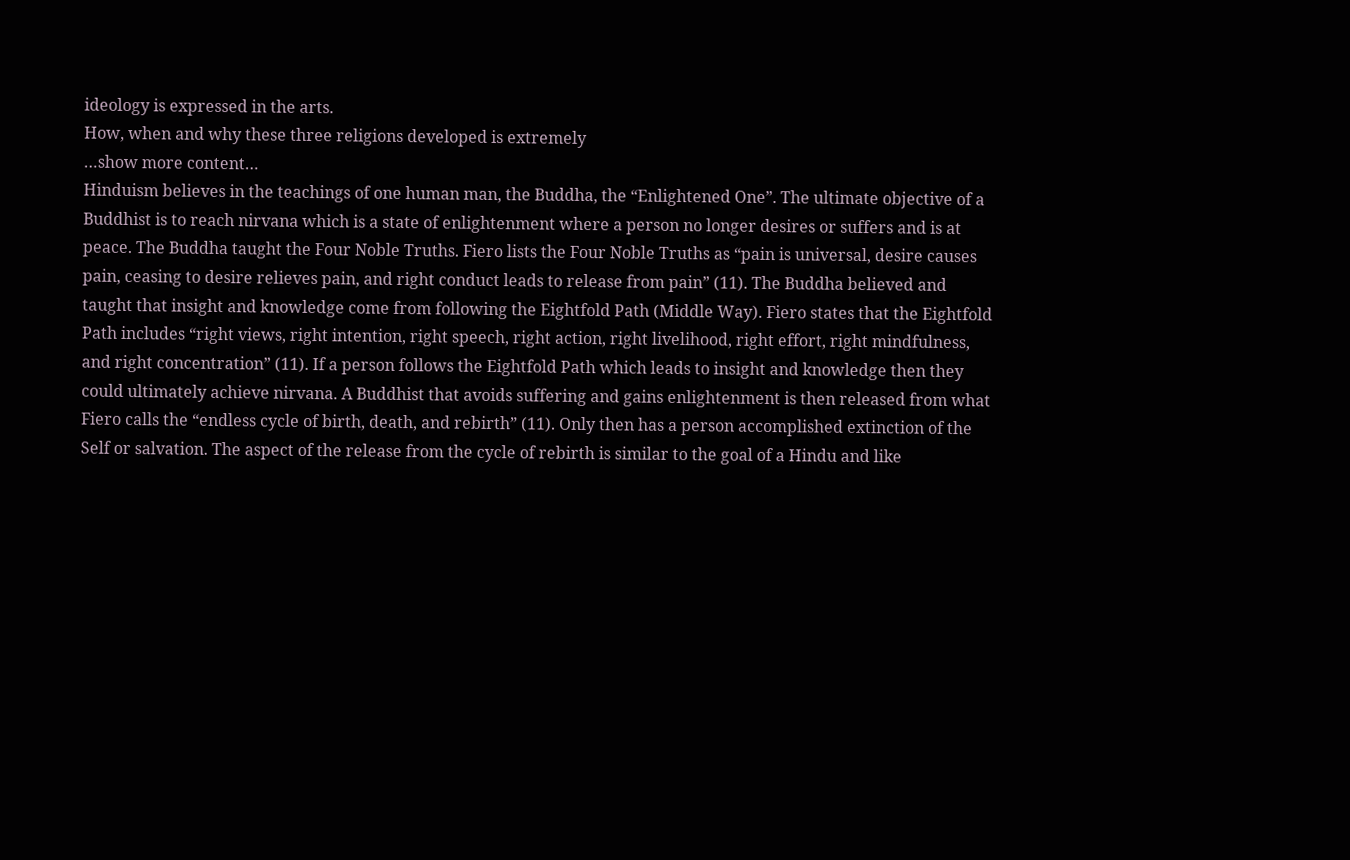ideology is expressed in the arts.
How, when and why these three religions developed is extremely
…show more content…
Hinduism believes in the teachings of one human man, the Buddha, the “Enlightened One”. The ultimate objective of a Buddhist is to reach nirvana which is a state of enlightenment where a person no longer desires or suffers and is at peace. The Buddha taught the Four Noble Truths. Fiero lists the Four Noble Truths as “pain is universal, desire causes pain, ceasing to desire relieves pain, and right conduct leads to release from pain” (11). The Buddha believed and taught that insight and knowledge come from following the Eightfold Path (Middle Way). Fiero states that the Eightfold Path includes “right views, right intention, right speech, right action, right livelihood, right effort, right mindfulness, and right concentration” (11). If a person follows the Eightfold Path which leads to insight and knowledge then they could ultimately achieve nirvana. A Buddhist that avoids suffering and gains enlightenment is then released from what Fiero calls the “endless cycle of birth, death, and rebirth” (11). Only then has a person accomplished extinction of the Self or salvation. The aspect of the release from the cycle of rebirth is similar to the goal of a Hindu and like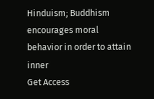Hinduism; Buddhism encourages moral behavior in order to attain inner
Get Access